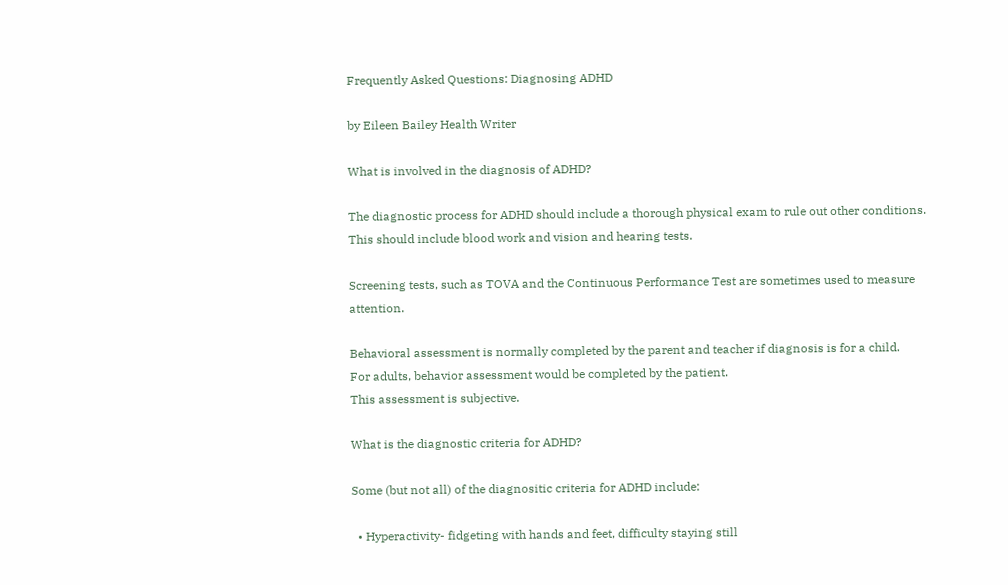Frequently Asked Questions: Diagnosing ADHD

by Eileen Bailey Health Writer

What is involved in the diagnosis of ADHD?

The diagnostic process for ADHD should include a thorough physical exam to rule out other conditions.
This should include blood work and vision and hearing tests.

Screening tests, such as TOVA and the Continuous Performance Test are sometimes used to measure attention.

Behavioral assessment is normally completed by the parent and teacher if diagnosis is for a child.
For adults, behavior assessment would be completed by the patient.
This assessment is subjective.

What is the diagnostic criteria for ADHD?

Some (but not all) of the diagnositic criteria for ADHD include:

  • Hyperactivity- fidgeting with hands and feet, difficulty staying still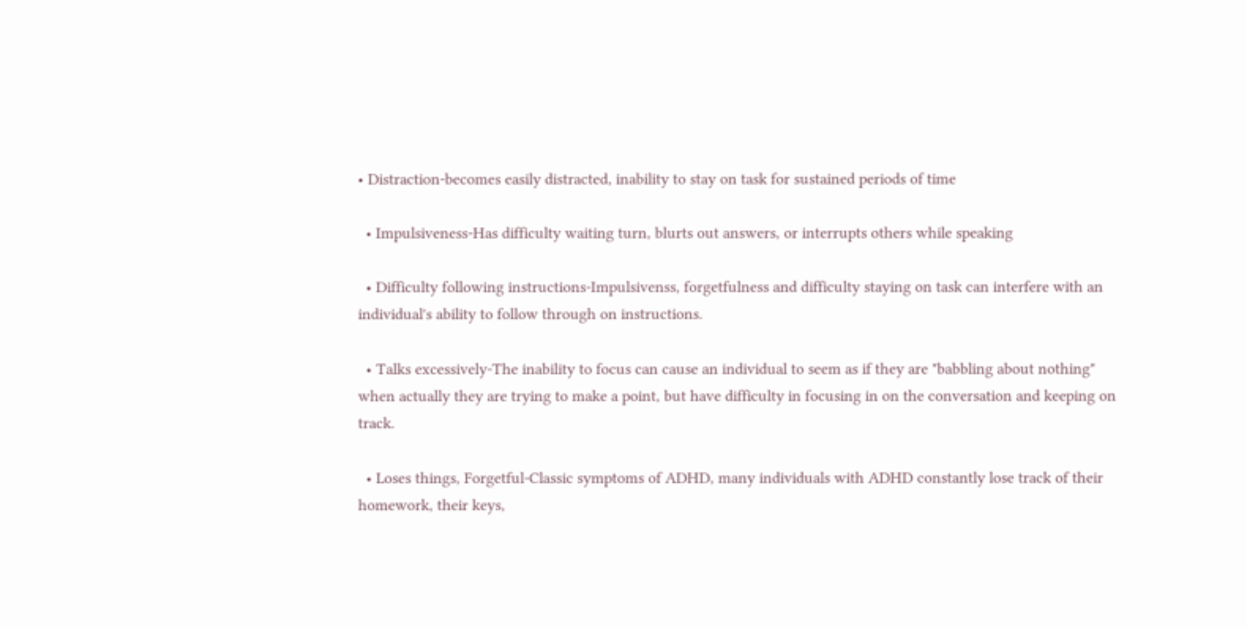• Distraction-becomes easily distracted, inability to stay on task for sustained periods of time

  • Impulsiveness-Has difficulty waiting turn, blurts out answers, or interrupts others while speaking

  • Difficulty following instructions-Impulsivenss, forgetfulness and difficulty staying on task can interfere with an individual's ability to follow through on instructions.

  • Talks excessively-The inability to focus can cause an individual to seem as if they are "babbling about nothing" when actually they are trying to make a point, but have difficulty in focusing in on the conversation and keeping on track.

  • Loses things, Forgetful-Classic symptoms of ADHD, many individuals with ADHD constantly lose track of their homework, their keys,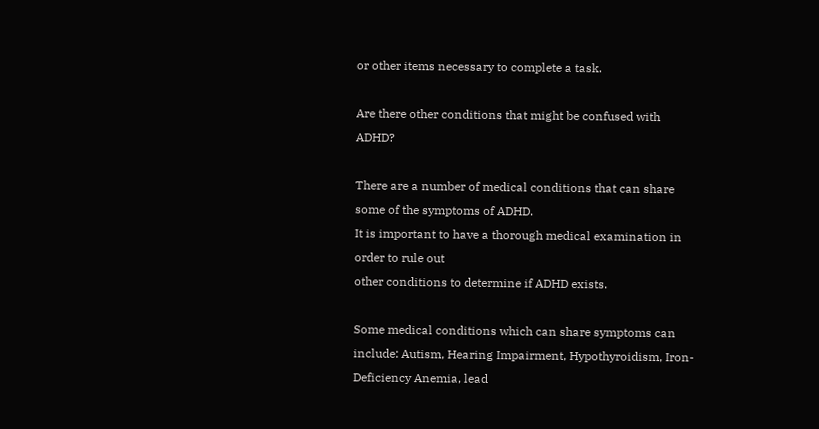or other items necessary to complete a task.

Are there other conditions that might be confused with ADHD?

There are a number of medical conditions that can share some of the symptoms of ADHD.
It is important to have a thorough medical examination in order to rule out
other conditions to determine if ADHD exists.

Some medical conditions which can share symptoms can include: Autism, Hearing Impairment, Hypothyroidism, Iron-Deficiency Anemia, lead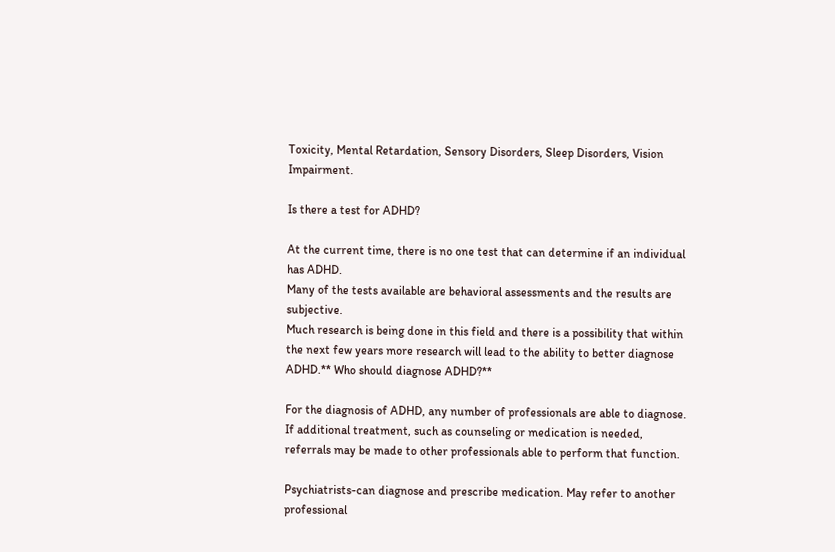Toxicity, Mental Retardation, Sensory Disorders, Sleep Disorders, Vision Impairment.

Is there a test for ADHD?

At the current time, there is no one test that can determine if an individual has ADHD.
Many of the tests available are behavioral assessments and the results are subjective.
Much research is being done in this field and there is a possibility that within the next few years more research will lead to the ability to better diagnose ADHD.** Who should diagnose ADHD?**

For the diagnosis of ADHD, any number of professionals are able to diagnose.
If additional treatment, such as counseling or medication is needed, referrals may be made to other professionals able to perform that function.

Psychiatrists-can diagnose and prescribe medication. May refer to another professional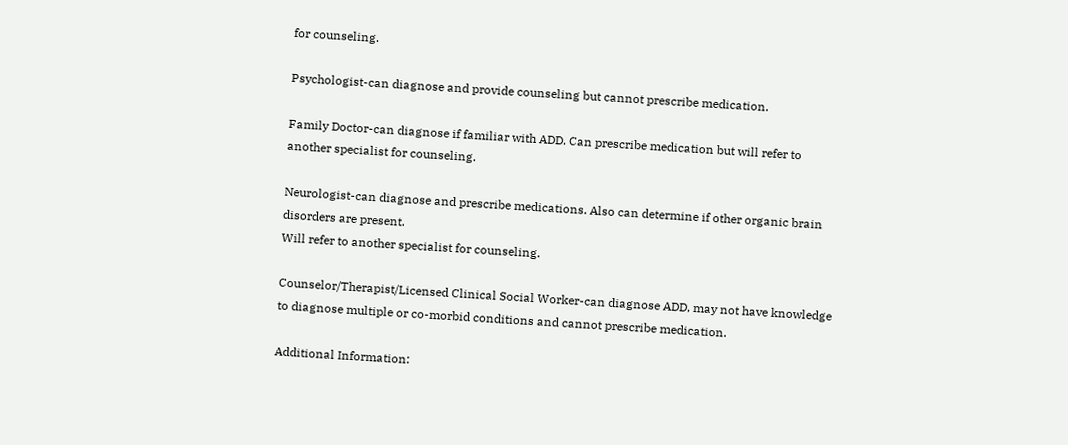for counseling.

Psychologist-can diagnose and provide counseling but cannot prescribe medication.

Family Doctor-can diagnose if familiar with ADD. Can prescribe medication but will refer to another specialist for counseling.

Neurologist-can diagnose and prescribe medications. Also can determine if other organic brain disorders are present.
Will refer to another specialist for counseling.

Counselor/Therapist/Licensed Clinical Social Worker-can diagnose ADD, may not have knowledge to diagnose multiple or co-morbid conditions and cannot prescribe medication.

Additional Information: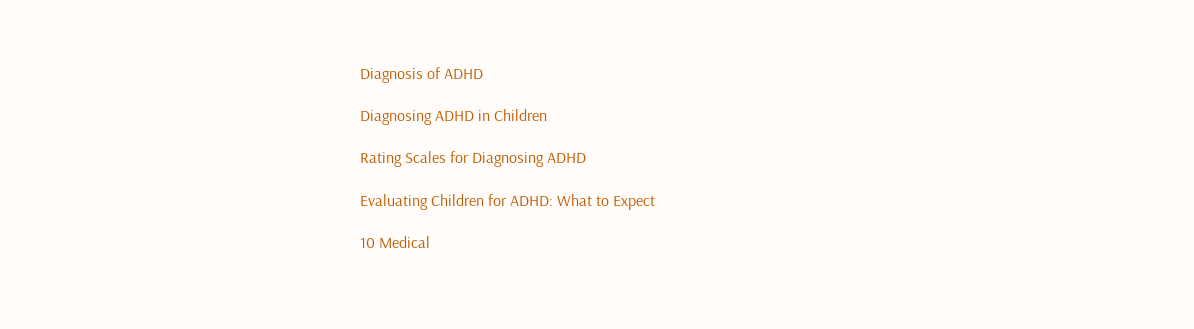Diagnosis of ADHD

Diagnosing ADHD in Children

Rating Scales for Diagnosing ADHD

Evaluating Children for ADHD: What to Expect

10 Medical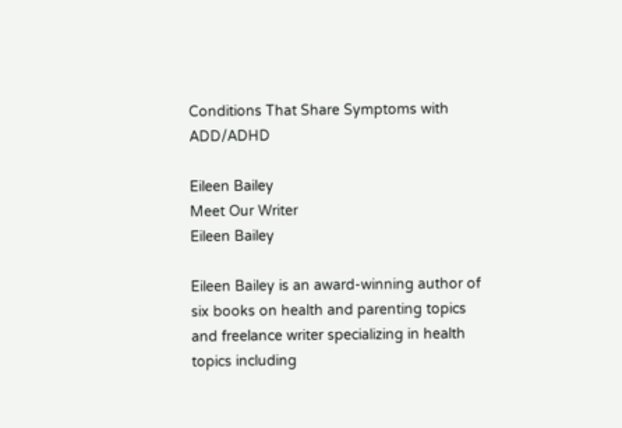Conditions That Share Symptoms with ADD/ADHD

Eileen Bailey
Meet Our Writer
Eileen Bailey

Eileen Bailey is an award-winning author of six books on health and parenting topics and freelance writer specializing in health topics including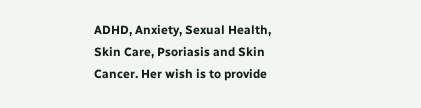ADHD, Anxiety, Sexual Health, Skin Care, Psoriasis and Skin Cancer. Her wish is to provide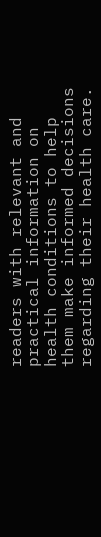readers with relevant and practical information on health conditions to help them make informed decisions regarding their health care.